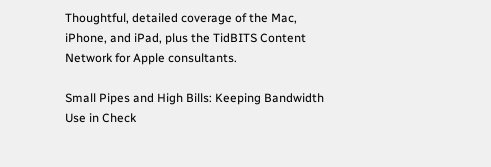Thoughtful, detailed coverage of the Mac, iPhone, and iPad, plus the TidBITS Content Network for Apple consultants.

Small Pipes and High Bills: Keeping Bandwidth Use in Check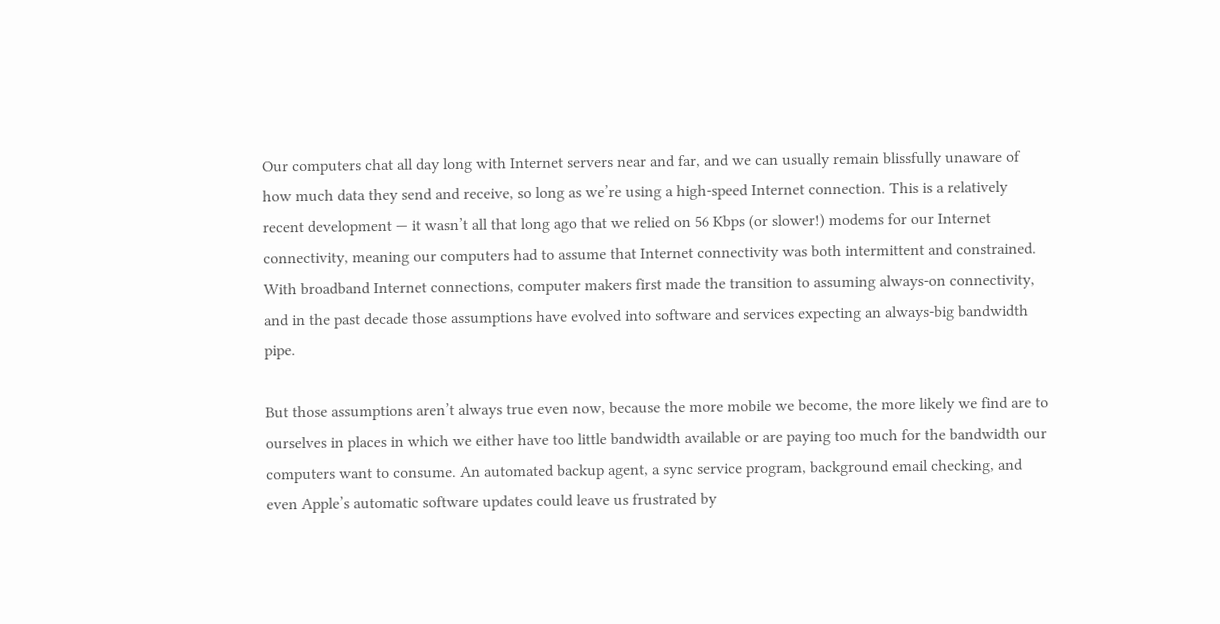Our computers chat all day long with Internet servers near and far, and we can usually remain blissfully unaware of how much data they send and receive, so long as we’re using a high-speed Internet connection. This is a relatively recent development — it wasn’t all that long ago that we relied on 56 Kbps (or slower!) modems for our Internet connectivity, meaning our computers had to assume that Internet connectivity was both intermittent and constrained. With broadband Internet connections, computer makers first made the transition to assuming always-on connectivity, and in the past decade those assumptions have evolved into software and services expecting an always-big bandwidth pipe.

But those assumptions aren’t always true even now, because the more mobile we become, the more likely we find are to ourselves in places in which we either have too little bandwidth available or are paying too much for the bandwidth our computers want to consume. An automated backup agent, a sync service program, background email checking, and even Apple’s automatic software updates could leave us frustrated by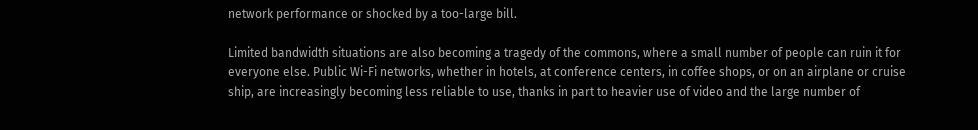network performance or shocked by a too-large bill.

Limited bandwidth situations are also becoming a tragedy of the commons, where a small number of people can ruin it for everyone else. Public Wi-Fi networks, whether in hotels, at conference centers, in coffee shops, or on an airplane or cruise ship, are increasingly becoming less reliable to use, thanks in part to heavier use of video and the large number of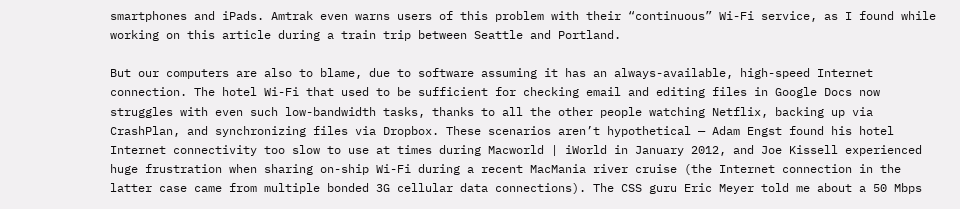smartphones and iPads. Amtrak even warns users of this problem with their “continuous” Wi-Fi service, as I found while working on this article during a train trip between Seattle and Portland.

But our computers are also to blame, due to software assuming it has an always-available, high-speed Internet connection. The hotel Wi-Fi that used to be sufficient for checking email and editing files in Google Docs now struggles with even such low-bandwidth tasks, thanks to all the other people watching Netflix, backing up via CrashPlan, and synchronizing files via Dropbox. These scenarios aren’t hypothetical — Adam Engst found his hotel Internet connectivity too slow to use at times during Macworld | iWorld in January 2012, and Joe Kissell experienced huge frustration when sharing on-ship Wi-Fi during a recent MacMania river cruise (the Internet connection in the latter case came from multiple bonded 3G cellular data connections). The CSS guru Eric Meyer told me about a 50 Mbps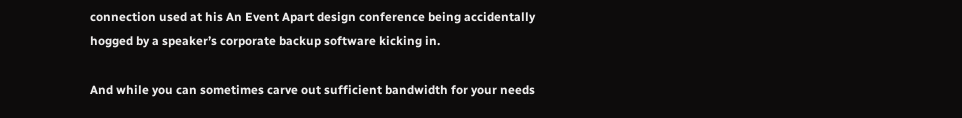connection used at his An Event Apart design conference being accidentally hogged by a speaker’s corporate backup software kicking in.

And while you can sometimes carve out sufficient bandwidth for your needs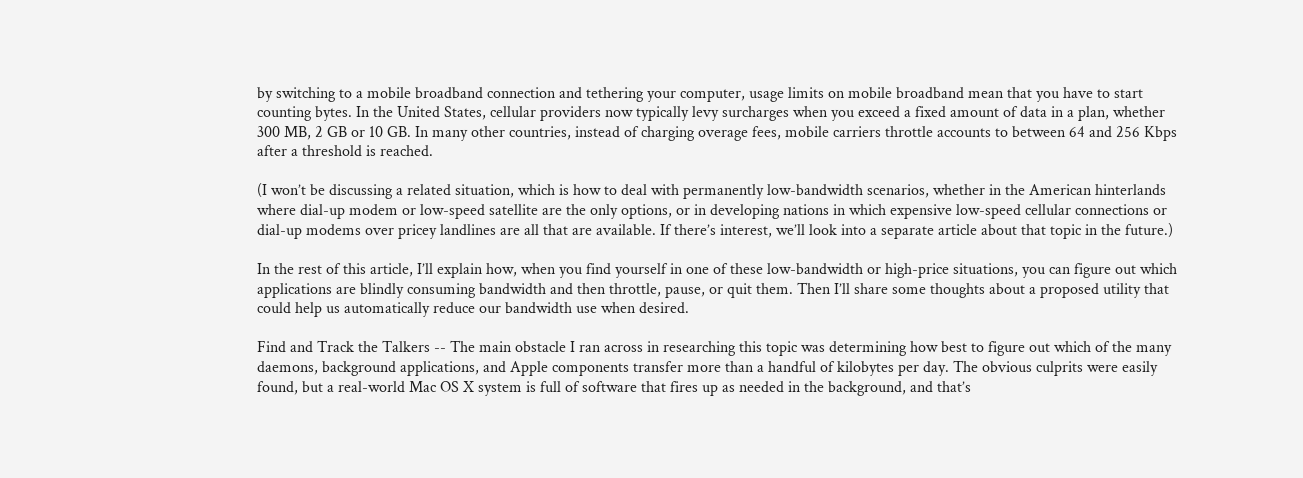by switching to a mobile broadband connection and tethering your computer, usage limits on mobile broadband mean that you have to start counting bytes. In the United States, cellular providers now typically levy surcharges when you exceed a fixed amount of data in a plan, whether 300 MB, 2 GB or 10 GB. In many other countries, instead of charging overage fees, mobile carriers throttle accounts to between 64 and 256 Kbps after a threshold is reached.

(I won’t be discussing a related situation, which is how to deal with permanently low-bandwidth scenarios, whether in the American hinterlands where dial-up modem or low-speed satellite are the only options, or in developing nations in which expensive low-speed cellular connections or dial-up modems over pricey landlines are all that are available. If there’s interest, we’ll look into a separate article about that topic in the future.)

In the rest of this article, I’ll explain how, when you find yourself in one of these low-bandwidth or high-price situations, you can figure out which applications are blindly consuming bandwidth and then throttle, pause, or quit them. Then I’ll share some thoughts about a proposed utility that could help us automatically reduce our bandwidth use when desired.

Find and Track the Talkers -- The main obstacle I ran across in researching this topic was determining how best to figure out which of the many daemons, background applications, and Apple components transfer more than a handful of kilobytes per day. The obvious culprits were easily found, but a real-world Mac OS X system is full of software that fires up as needed in the background, and that’s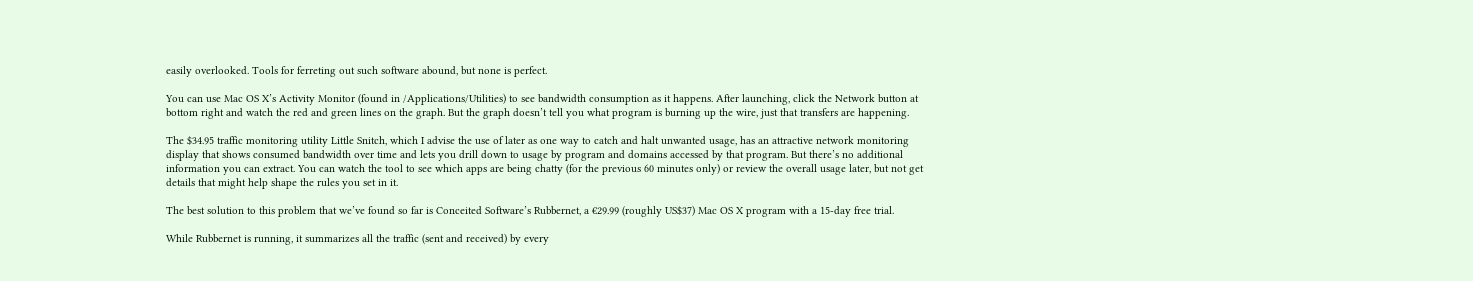easily overlooked. Tools for ferreting out such software abound, but none is perfect.

You can use Mac OS X’s Activity Monitor (found in /Applications/Utilities) to see bandwidth consumption as it happens. After launching, click the Network button at bottom right and watch the red and green lines on the graph. But the graph doesn’t tell you what program is burning up the wire, just that transfers are happening.

The $34.95 traffic monitoring utility Little Snitch, which I advise the use of later as one way to catch and halt unwanted usage, has an attractive network monitoring display that shows consumed bandwidth over time and lets you drill down to usage by program and domains accessed by that program. But there’s no additional information you can extract. You can watch the tool to see which apps are being chatty (for the previous 60 minutes only) or review the overall usage later, but not get details that might help shape the rules you set in it.

The best solution to this problem that we’ve found so far is Conceited Software’s Rubbernet, a €29.99 (roughly US$37) Mac OS X program with a 15-day free trial.

While Rubbernet is running, it summarizes all the traffic (sent and received) by every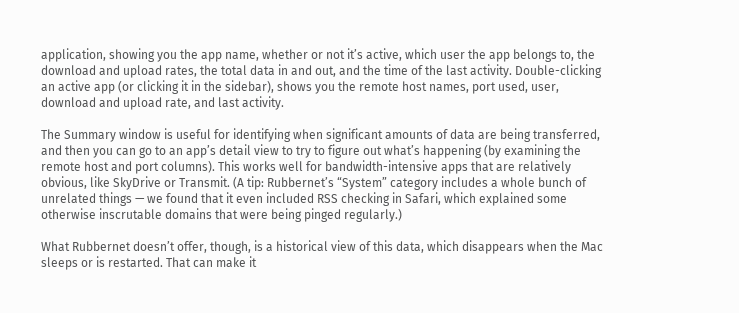application, showing you the app name, whether or not it’s active, which user the app belongs to, the download and upload rates, the total data in and out, and the time of the last activity. Double-clicking an active app (or clicking it in the sidebar), shows you the remote host names, port used, user, download and upload rate, and last activity.

The Summary window is useful for identifying when significant amounts of data are being transferred, and then you can go to an app’s detail view to try to figure out what’s happening (by examining the remote host and port columns). This works well for bandwidth-intensive apps that are relatively obvious, like SkyDrive or Transmit. (A tip: Rubbernet’s “System” category includes a whole bunch of unrelated things — we found that it even included RSS checking in Safari, which explained some otherwise inscrutable domains that were being pinged regularly.)

What Rubbernet doesn’t offer, though, is a historical view of this data, which disappears when the Mac sleeps or is restarted. That can make it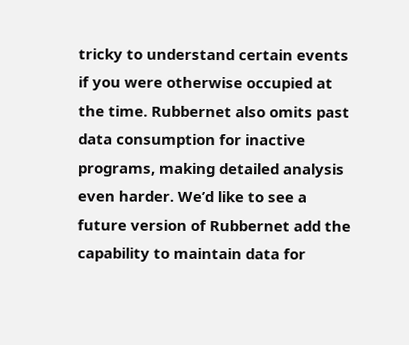tricky to understand certain events if you were otherwise occupied at the time. Rubbernet also omits past data consumption for inactive programs, making detailed analysis even harder. We’d like to see a future version of Rubbernet add the capability to maintain data for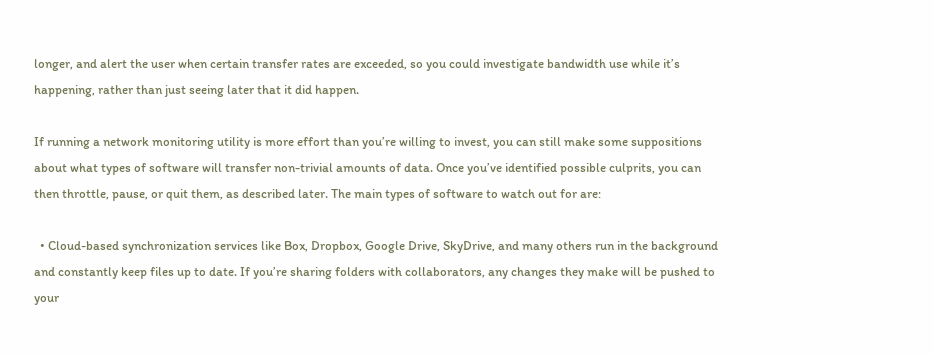longer, and alert the user when certain transfer rates are exceeded, so you could investigate bandwidth use while it’s happening, rather than just seeing later that it did happen.

If running a network monitoring utility is more effort than you’re willing to invest, you can still make some suppositions about what types of software will transfer non-trivial amounts of data. Once you’ve identified possible culprits, you can then throttle, pause, or quit them, as described later. The main types of software to watch out for are:

  • Cloud-based synchronization services like Box, Dropbox, Google Drive, SkyDrive, and many others run in the background and constantly keep files up to date. If you’re sharing folders with collaborators, any changes they make will be pushed to your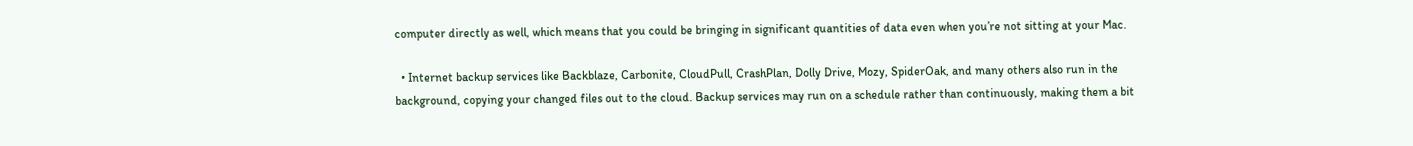computer directly as well, which means that you could be bringing in significant quantities of data even when you’re not sitting at your Mac.

  • Internet backup services like Backblaze, Carbonite, CloudPull, CrashPlan, Dolly Drive, Mozy, SpiderOak, and many others also run in the background, copying your changed files out to the cloud. Backup services may run on a schedule rather than continuously, making them a bit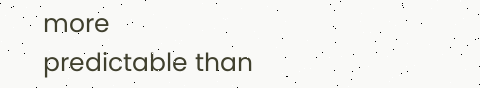more predictable than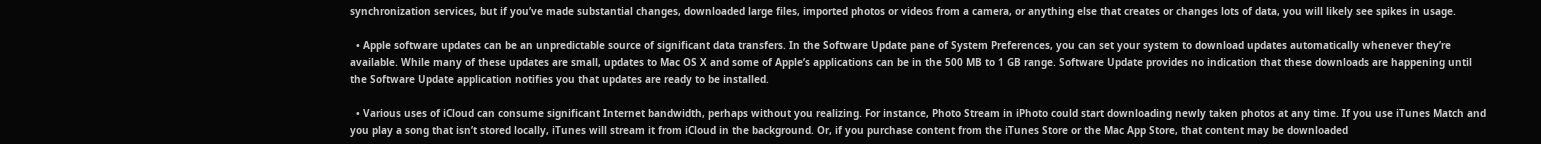synchronization services, but if you’ve made substantial changes, downloaded large files, imported photos or videos from a camera, or anything else that creates or changes lots of data, you will likely see spikes in usage.

  • Apple software updates can be an unpredictable source of significant data transfers. In the Software Update pane of System Preferences, you can set your system to download updates automatically whenever they’re available. While many of these updates are small, updates to Mac OS X and some of Apple’s applications can be in the 500 MB to 1 GB range. Software Update provides no indication that these downloads are happening until the Software Update application notifies you that updates are ready to be installed.

  • Various uses of iCloud can consume significant Internet bandwidth, perhaps without you realizing. For instance, Photo Stream in iPhoto could start downloading newly taken photos at any time. If you use iTunes Match and you play a song that isn’t stored locally, iTunes will stream it from iCloud in the background. Or, if you purchase content from the iTunes Store or the Mac App Store, that content may be downloaded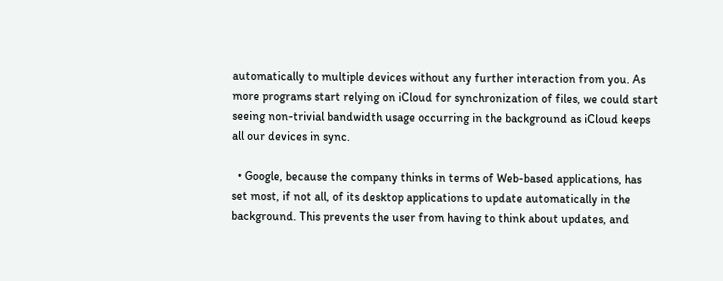automatically to multiple devices without any further interaction from you. As more programs start relying on iCloud for synchronization of files, we could start seeing non-trivial bandwidth usage occurring in the background as iCloud keeps all our devices in sync.

  • Google, because the company thinks in terms of Web-based applications, has set most, if not all, of its desktop applications to update automatically in the background. This prevents the user from having to think about updates, and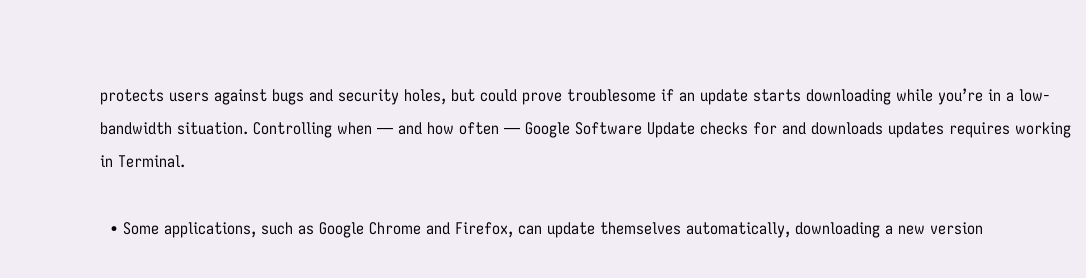protects users against bugs and security holes, but could prove troublesome if an update starts downloading while you’re in a low-bandwidth situation. Controlling when — and how often — Google Software Update checks for and downloads updates requires working in Terminal.

  • Some applications, such as Google Chrome and Firefox, can update themselves automatically, downloading a new version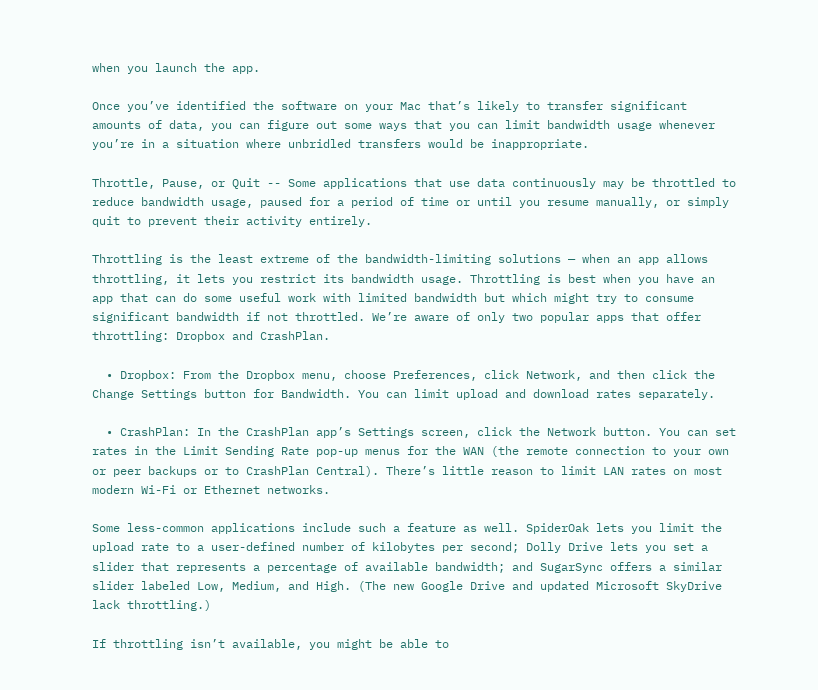when you launch the app.

Once you’ve identified the software on your Mac that’s likely to transfer significant amounts of data, you can figure out some ways that you can limit bandwidth usage whenever you’re in a situation where unbridled transfers would be inappropriate.

Throttle, Pause, or Quit -- Some applications that use data continuously may be throttled to reduce bandwidth usage, paused for a period of time or until you resume manually, or simply quit to prevent their activity entirely.

Throttling is the least extreme of the bandwidth-limiting solutions — when an app allows throttling, it lets you restrict its bandwidth usage. Throttling is best when you have an app that can do some useful work with limited bandwidth but which might try to consume significant bandwidth if not throttled. We’re aware of only two popular apps that offer throttling: Dropbox and CrashPlan.

  • Dropbox: From the Dropbox menu, choose Preferences, click Network, and then click the Change Settings button for Bandwidth. You can limit upload and download rates separately.

  • CrashPlan: In the CrashPlan app’s Settings screen, click the Network button. You can set rates in the Limit Sending Rate pop-up menus for the WAN (the remote connection to your own or peer backups or to CrashPlan Central). There’s little reason to limit LAN rates on most modern Wi-Fi or Ethernet networks.

Some less-common applications include such a feature as well. SpiderOak lets you limit the upload rate to a user-defined number of kilobytes per second; Dolly Drive lets you set a slider that represents a percentage of available bandwidth; and SugarSync offers a similar slider labeled Low, Medium, and High. (The new Google Drive and updated Microsoft SkyDrive lack throttling.)

If throttling isn’t available, you might be able to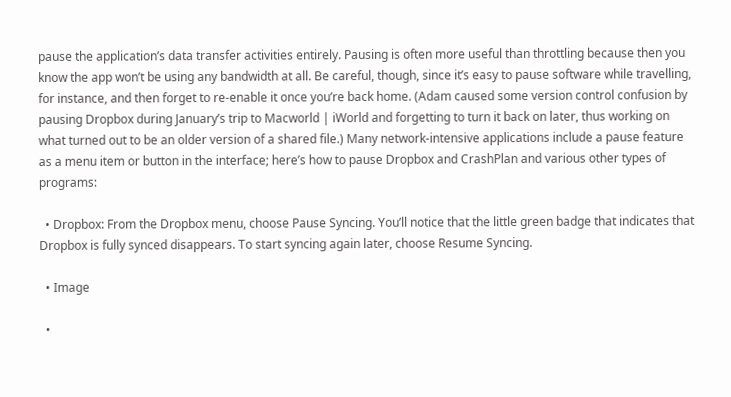pause the application’s data transfer activities entirely. Pausing is often more useful than throttling because then you know the app won’t be using any bandwidth at all. Be careful, though, since it’s easy to pause software while travelling, for instance, and then forget to re-enable it once you’re back home. (Adam caused some version control confusion by pausing Dropbox during January’s trip to Macworld | iWorld and forgetting to turn it back on later, thus working on what turned out to be an older version of a shared file.) Many network-intensive applications include a pause feature as a menu item or button in the interface; here’s how to pause Dropbox and CrashPlan and various other types of programs:

  • Dropbox: From the Dropbox menu, choose Pause Syncing. You’ll notice that the little green badge that indicates that Dropbox is fully synced disappears. To start syncing again later, choose Resume Syncing.

  • Image

  •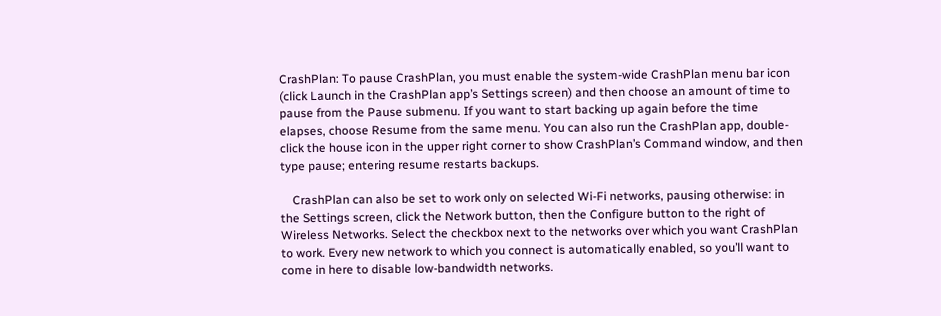CrashPlan: To pause CrashPlan, you must enable the system-wide CrashPlan menu bar icon (click Launch in the CrashPlan app’s Settings screen) and then choose an amount of time to pause from the Pause submenu. If you want to start backing up again before the time elapses, choose Resume from the same menu. You can also run the CrashPlan app, double-click the house icon in the upper right corner to show CrashPlan’s Command window, and then type pause; entering resume restarts backups.

    CrashPlan can also be set to work only on selected Wi-Fi networks, pausing otherwise: in the Settings screen, click the Network button, then the Configure button to the right of Wireless Networks. Select the checkbox next to the networks over which you want CrashPlan to work. Every new network to which you connect is automatically enabled, so you’ll want to come in here to disable low-bandwidth networks.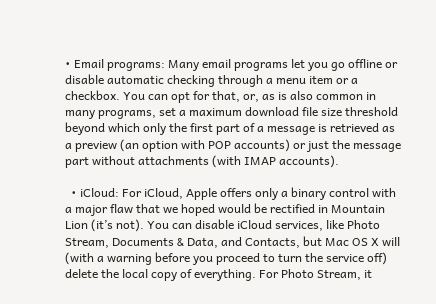• Email programs: Many email programs let you go offline or disable automatic checking through a menu item or a checkbox. You can opt for that, or, as is also common in many programs, set a maximum download file size threshold beyond which only the first part of a message is retrieved as a preview (an option with POP accounts) or just the message part without attachments (with IMAP accounts).

  • iCloud: For iCloud, Apple offers only a binary control with a major flaw that we hoped would be rectified in Mountain Lion (it’s not). You can disable iCloud services, like Photo Stream, Documents & Data, and Contacts, but Mac OS X will (with a warning before you proceed to turn the service off) delete the local copy of everything. For Photo Stream, it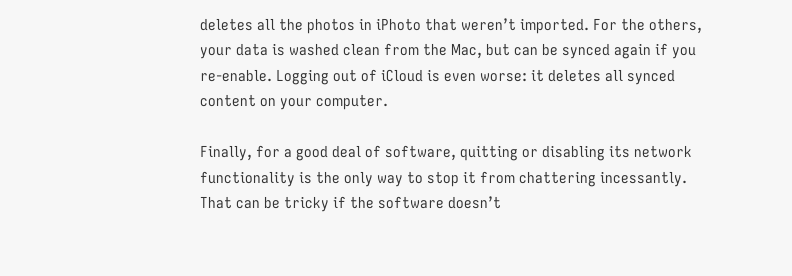deletes all the photos in iPhoto that weren’t imported. For the others, your data is washed clean from the Mac, but can be synced again if you re-enable. Logging out of iCloud is even worse: it deletes all synced content on your computer.

Finally, for a good deal of software, quitting or disabling its network functionality is the only way to stop it from chattering incessantly. That can be tricky if the software doesn’t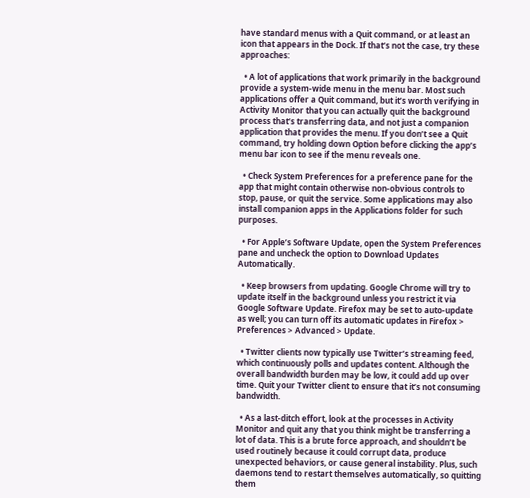have standard menus with a Quit command, or at least an icon that appears in the Dock. If that’s not the case, try these approaches:

  • A lot of applications that work primarily in the background provide a system-wide menu in the menu bar. Most such applications offer a Quit command, but it’s worth verifying in Activity Monitor that you can actually quit the background process that’s transferring data, and not just a companion application that provides the menu. If you don’t see a Quit command, try holding down Option before clicking the app’s menu bar icon to see if the menu reveals one.

  • Check System Preferences for a preference pane for the app that might contain otherwise non-obvious controls to stop, pause, or quit the service. Some applications may also install companion apps in the Applications folder for such purposes.

  • For Apple’s Software Update, open the System Preferences pane and uncheck the option to Download Updates Automatically.

  • Keep browsers from updating. Google Chrome will try to update itself in the background unless you restrict it via Google Software Update. Firefox may be set to auto-update as well; you can turn off its automatic updates in Firefox > Preferences > Advanced > Update.

  • Twitter clients now typically use Twitter’s streaming feed, which continuously polls and updates content. Although the overall bandwidth burden may be low, it could add up over time. Quit your Twitter client to ensure that it’s not consuming bandwidth.

  • As a last-ditch effort, look at the processes in Activity Monitor and quit any that you think might be transferring a lot of data. This is a brute force approach, and shouldn’t be used routinely because it could corrupt data, produce unexpected behaviors, or cause general instability. Plus, such daemons tend to restart themselves automatically, so quitting them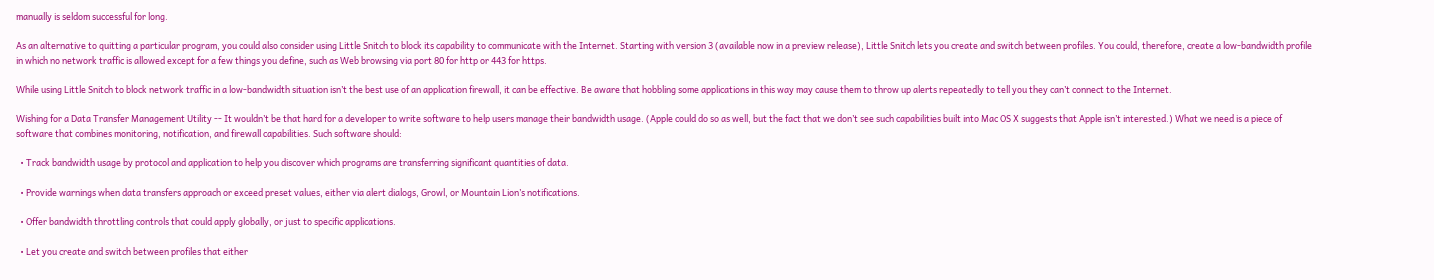manually is seldom successful for long.

As an alternative to quitting a particular program, you could also consider using Little Snitch to block its capability to communicate with the Internet. Starting with version 3 (available now in a preview release), Little Snitch lets you create and switch between profiles. You could, therefore, create a low-bandwidth profile in which no network traffic is allowed except for a few things you define, such as Web browsing via port 80 for http or 443 for https.

While using Little Snitch to block network traffic in a low-bandwidth situation isn’t the best use of an application firewall, it can be effective. Be aware that hobbling some applications in this way may cause them to throw up alerts repeatedly to tell you they can’t connect to the Internet.

Wishing for a Data Transfer Management Utility -- It wouldn’t be that hard for a developer to write software to help users manage their bandwidth usage. (Apple could do so as well, but the fact that we don’t see such capabilities built into Mac OS X suggests that Apple isn’t interested.) What we need is a piece of software that combines monitoring, notification, and firewall capabilities. Such software should:

  • Track bandwidth usage by protocol and application to help you discover which programs are transferring significant quantities of data.

  • Provide warnings when data transfers approach or exceed preset values, either via alert dialogs, Growl, or Mountain Lion’s notifications.

  • Offer bandwidth throttling controls that could apply globally, or just to specific applications.

  • Let you create and switch between profiles that either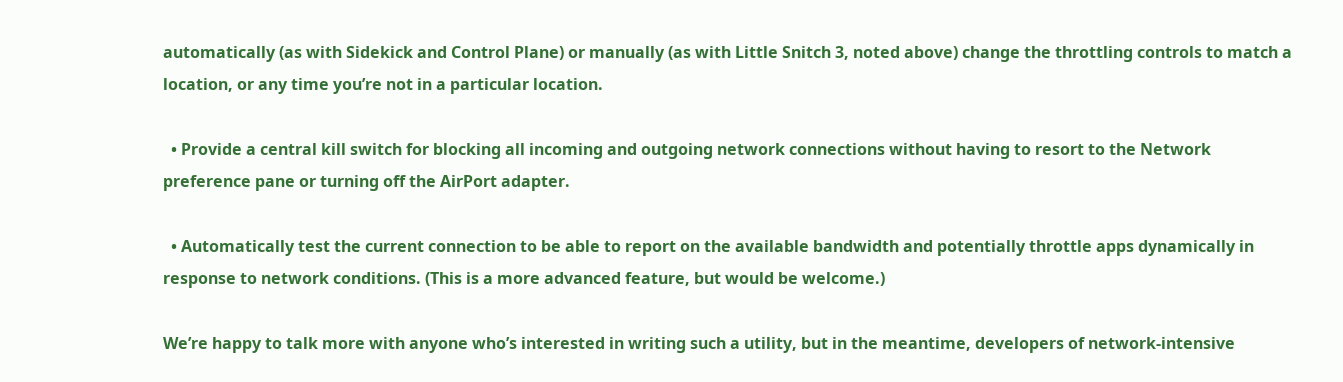automatically (as with Sidekick and Control Plane) or manually (as with Little Snitch 3, noted above) change the throttling controls to match a location, or any time you’re not in a particular location.

  • Provide a central kill switch for blocking all incoming and outgoing network connections without having to resort to the Network preference pane or turning off the AirPort adapter.

  • Automatically test the current connection to be able to report on the available bandwidth and potentially throttle apps dynamically in response to network conditions. (This is a more advanced feature, but would be welcome.)

We’re happy to talk more with anyone who’s interested in writing such a utility, but in the meantime, developers of network-intensive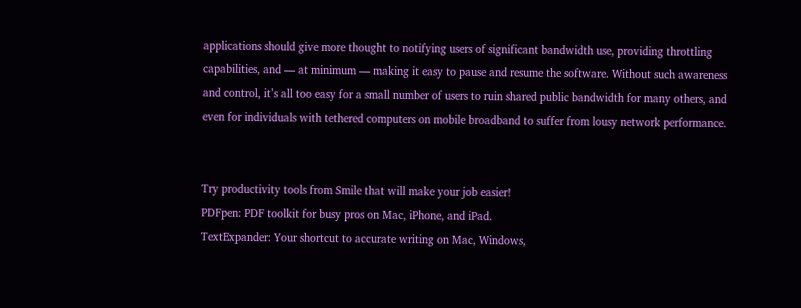applications should give more thought to notifying users of significant bandwidth use, providing throttling capabilities, and — at minimum — making it easy to pause and resume the software. Without such awareness and control, it’s all too easy for a small number of users to ruin shared public bandwidth for many others, and even for individuals with tethered computers on mobile broadband to suffer from lousy network performance.


Try productivity tools from Smile that will make your job easier!
PDFpen: PDF toolkit for busy pros on Mac, iPhone, and iPad.
TextExpander: Your shortcut to accurate writing on Mac, Windows,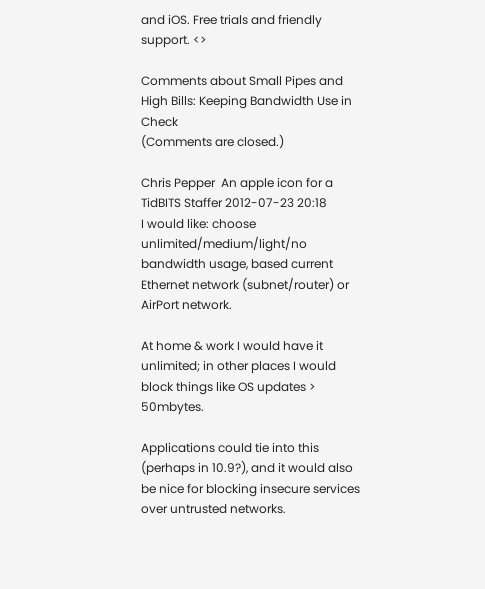and iOS. Free trials and friendly support. <>

Comments about Small Pipes and High Bills: Keeping Bandwidth Use in Check
(Comments are closed.)

Chris Pepper  An apple icon for a TidBITS Staffer 2012-07-23 20:18
I would like: choose unlimited/medium/light/no bandwidth usage, based current Ethernet network (subnet/router) or AirPort network.

At home & work I would have it unlimited; in other places I would block things like OS updates > 50mbytes.

Applications could tie into this (perhaps in 10.9?), and it would also be nice for blocking insecure services over untrusted networks.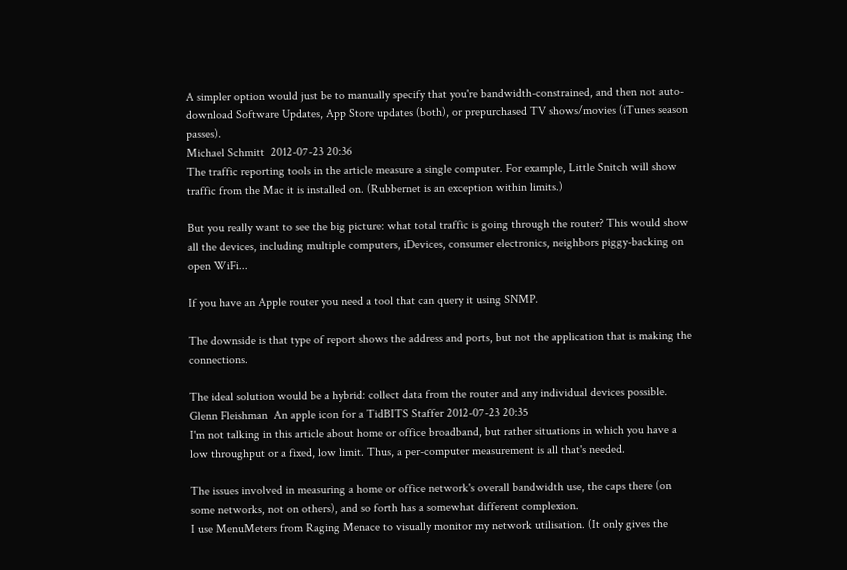A simpler option would just be to manually specify that you're bandwidth-constrained, and then not auto-download Software Updates, App Store updates (both), or prepurchased TV shows/movies (iTunes season passes).
Michael Schmitt  2012-07-23 20:36
The traffic reporting tools in the article measure a single computer. For example, Little Snitch will show traffic from the Mac it is installed on. (Rubbernet is an exception within limits.)

But you really want to see the big picture: what total traffic is going through the router? This would show all the devices, including multiple computers, iDevices, consumer electronics, neighbors piggy-backing on open WiFi...

If you have an Apple router you need a tool that can query it using SNMP.

The downside is that type of report shows the address and ports, but not the application that is making the connections.

The ideal solution would be a hybrid: collect data from the router and any individual devices possible.
Glenn Fleishman  An apple icon for a TidBITS Staffer 2012-07-23 20:35
I'm not talking in this article about home or office broadband, but rather situations in which you have a low throughput or a fixed, low limit. Thus, a per-computer measurement is all that's needed.

The issues involved in measuring a home or office network's overall bandwidth use, the caps there (on some networks, not on others), and so forth has a somewhat different complexion.
I use MenuMeters from Raging Menace to visually monitor my network utilisation. (It only gives the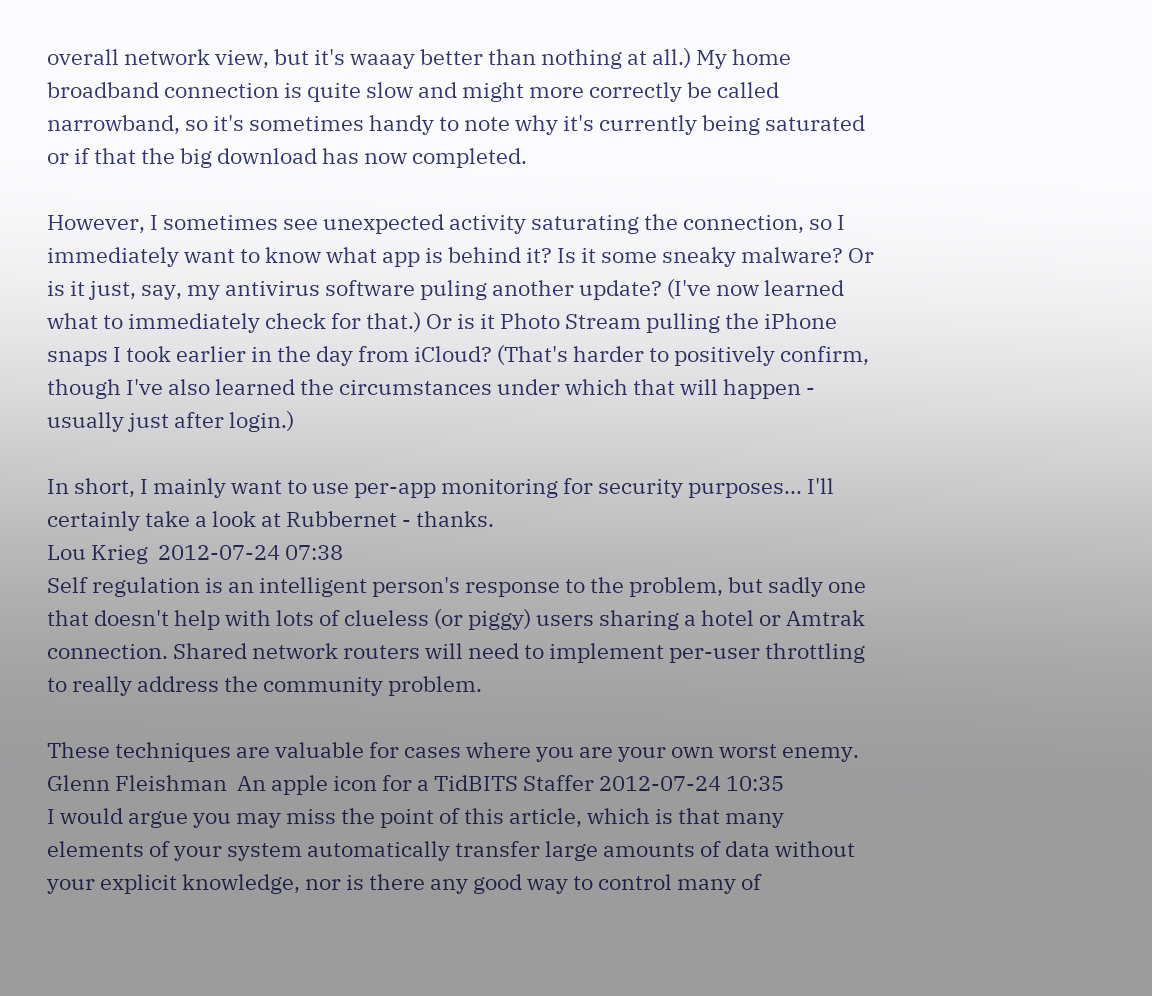overall network view, but it's waaay better than nothing at all.) My home broadband connection is quite slow and might more correctly be called narrowband, so it's sometimes handy to note why it's currently being saturated or if that the big download has now completed.

However, I sometimes see unexpected activity saturating the connection, so I immediately want to know what app is behind it? Is it some sneaky malware? Or is it just, say, my antivirus software puling another update? (I've now learned what to immediately check for that.) Or is it Photo Stream pulling the iPhone snaps I took earlier in the day from iCloud? (That's harder to positively confirm, though I've also learned the circumstances under which that will happen - usually just after login.)

In short, I mainly want to use per-app monitoring for security purposes... I'll certainly take a look at Rubbernet - thanks.
Lou Krieg  2012-07-24 07:38
Self regulation is an intelligent person's response to the problem, but sadly one that doesn't help with lots of clueless (or piggy) users sharing a hotel or Amtrak connection. Shared network routers will need to implement per-user throttling to really address the community problem.

These techniques are valuable for cases where you are your own worst enemy.
Glenn Fleishman  An apple icon for a TidBITS Staffer 2012-07-24 10:35
I would argue you may miss the point of this article, which is that many elements of your system automatically transfer large amounts of data without your explicit knowledge, nor is there any good way to control many of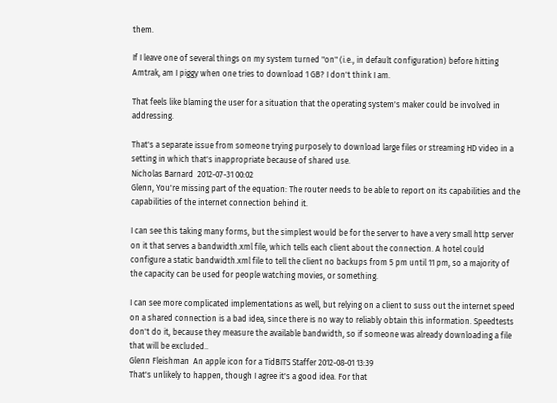them.

If I leave one of several things on my system turned "on" (i.e., in default configuration) before hitting Amtrak, am I piggy when one tries to download 1 GB? I don't think I am.

That feels like blaming the user for a situation that the operating system's maker could be involved in addressing.

That's a separate issue from someone trying purposely to download large files or streaming HD video in a setting in which that's inappropriate because of shared use.
Nicholas Barnard  2012-07-31 00:02
Glenn, You're missing part of the equation: The router needs to be able to report on its capabilities and the capabilities of the internet connection behind it.

I can see this taking many forms, but the simplest would be for the server to have a very small http server on it that serves a bandwidth.xml file, which tells each client about the connection. A hotel could configure a static bandwidth.xml file to tell the client no backups from 5 pm until 11 pm, so a majority of the capacity can be used for people watching movies, or something.

I can see more complicated implementations as well, but relying on a client to suss out the internet speed on a shared connection is a bad idea, since there is no way to reliably obtain this information. Speedtests don't do it, because they measure the available bandwidth, so if someone was already downloading a file that will be excluded..
Glenn Fleishman  An apple icon for a TidBITS Staffer 2012-08-01 13:39
That's unlikely to happen, though I agree it's a good idea. For that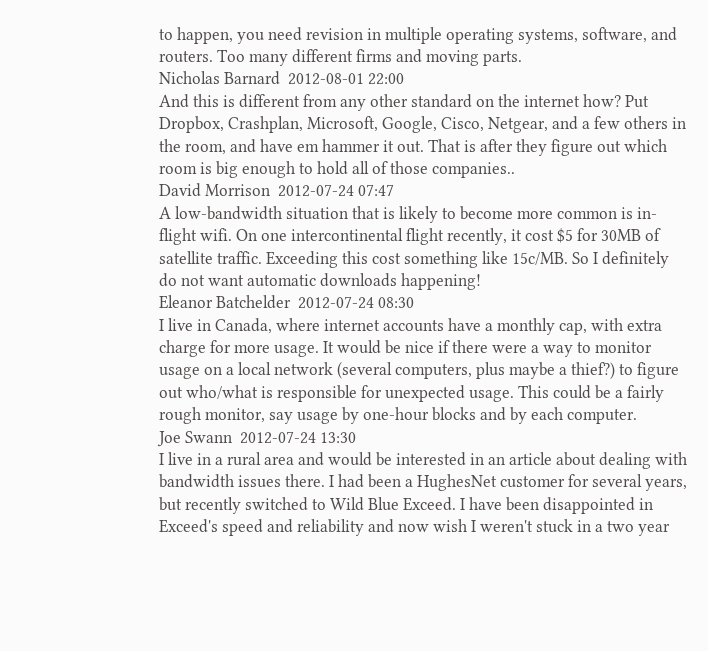to happen, you need revision in multiple operating systems, software, and routers. Too many different firms and moving parts.
Nicholas Barnard  2012-08-01 22:00
And this is different from any other standard on the internet how? Put Dropbox, Crashplan, Microsoft, Google, Cisco, Netgear, and a few others in the room, and have em hammer it out. That is after they figure out which room is big enough to hold all of those companies..
David Morrison  2012-07-24 07:47
A low-bandwidth situation that is likely to become more common is in-flight wifi. On one intercontinental flight recently, it cost $5 for 30MB of satellite traffic. Exceeding this cost something like 15c/MB. So I definitely do not want automatic downloads happening!
Eleanor Batchelder  2012-07-24 08:30
I live in Canada, where internet accounts have a monthly cap, with extra charge for more usage. It would be nice if there were a way to monitor usage on a local network (several computers, plus maybe a thief?) to figure out who/what is responsible for unexpected usage. This could be a fairly rough monitor, say usage by one-hour blocks and by each computer.
Joe Swann  2012-07-24 13:30
I live in a rural area and would be interested in an article about dealing with bandwidth issues there. I had been a HughesNet customer for several years, but recently switched to Wild Blue Exceed. I have been disappointed in Exceed's speed and reliability and now wish I weren't stuck in a two year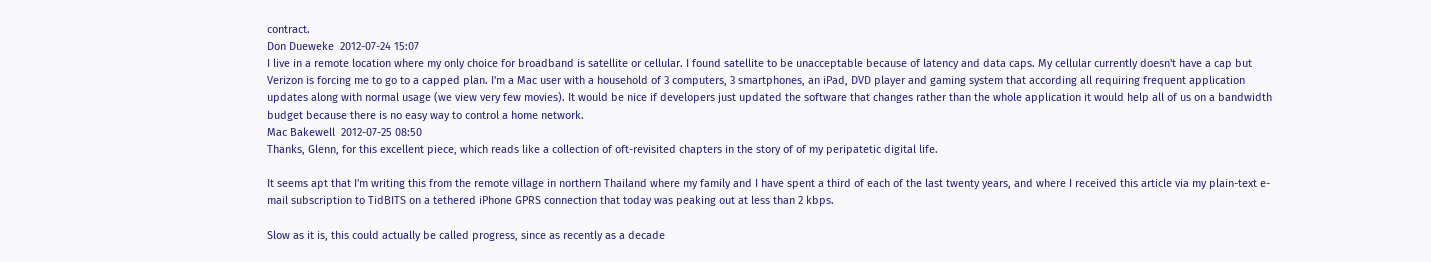contract.
Don Dueweke  2012-07-24 15:07
I live in a remote location where my only choice for broadband is satellite or cellular. I found satellite to be unacceptable because of latency and data caps. My cellular currently doesn't have a cap but Verizon is forcing me to go to a capped plan. I'm a Mac user with a household of 3 computers, 3 smartphones, an iPad, DVD player and gaming system that according all requiring frequent application updates along with normal usage (we view very few movies). It would be nice if developers just updated the software that changes rather than the whole application it would help all of us on a bandwidth budget because there is no easy way to control a home network.
Mac Bakewell  2012-07-25 08:50
Thanks, Glenn, for this excellent piece, which reads like a collection of oft-revisited chapters in the story of of my peripatetic digital life.

It seems apt that I'm writing this from the remote village in northern Thailand where my family and I have spent a third of each of the last twenty years, and where I received this article via my plain-text e-mail subscription to TidBITS on a tethered iPhone GPRS connection that today was peaking out at less than 2 kbps.

Slow as it is, this could actually be called progress, since as recently as a decade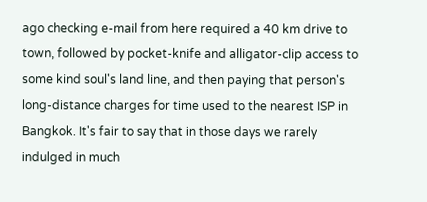ago checking e-mail from here required a 40 km drive to town, followed by pocket-knife and alligator-clip access to some kind soul's land line, and then paying that person's long-distance charges for time used to the nearest ISP in Bangkok. It's fair to say that in those days we rarely indulged in much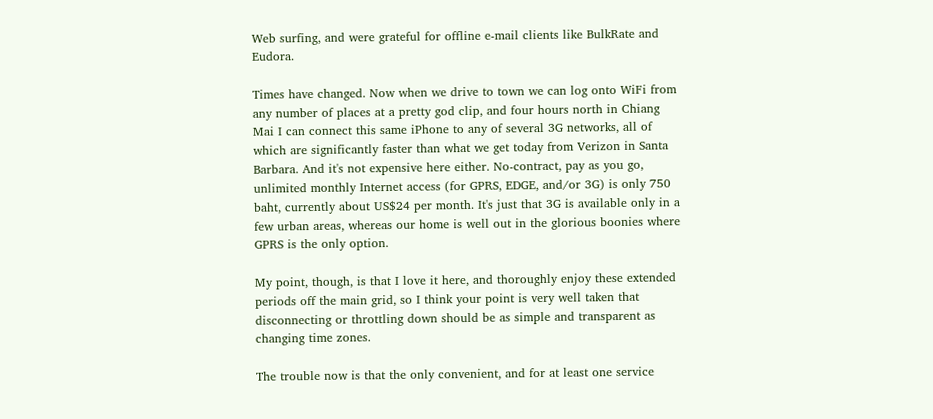Web surfing, and were grateful for offline e-mail clients like BulkRate and Eudora.

Times have changed. Now when we drive to town we can log onto WiFi from any number of places at a pretty god clip, and four hours north in Chiang Mai I can connect this same iPhone to any of several 3G networks, all of which are significantly faster than what we get today from Verizon in Santa Barbara. And it's not expensive here either. No-contract, pay as you go, unlimited monthly Internet access (for GPRS, EDGE, and/or 3G) is only 750 baht, currently about US$24 per month. It's just that 3G is available only in a few urban areas, whereas our home is well out in the glorious boonies where GPRS is the only option.

My point, though, is that I love it here, and thoroughly enjoy these extended periods off the main grid, so I think your point is very well taken that disconnecting or throttling down should be as simple and transparent as changing time zones.

The trouble now is that the only convenient, and for at least one service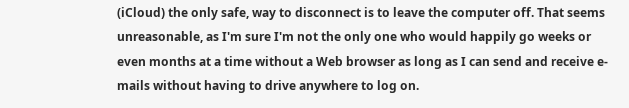(iCloud) the only safe, way to disconnect is to leave the computer off. That seems unreasonable, as I'm sure I'm not the only one who would happily go weeks or even months at a time without a Web browser as long as I can send and receive e-mails without having to drive anywhere to log on.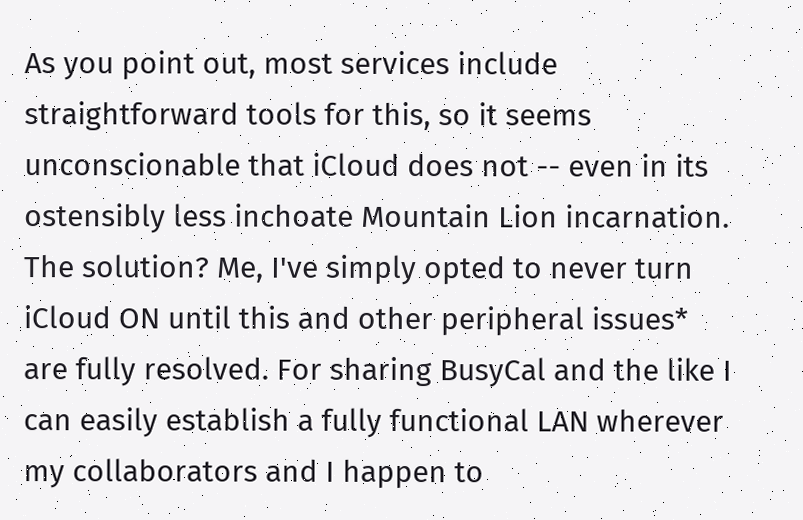As you point out, most services include straightforward tools for this, so it seems unconscionable that iCloud does not -- even in its ostensibly less inchoate Mountain Lion incarnation. The solution? Me, I've simply opted to never turn iCloud ON until this and other peripheral issues* are fully resolved. For sharing BusyCal and the like I can easily establish a fully functional LAN wherever my collaborators and I happen to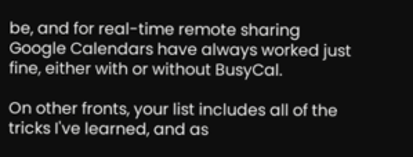be, and for real-time remote sharing Google Calendars have always worked just fine, either with or without BusyCal.

On other fronts, your list includes all of the tricks I've learned, and as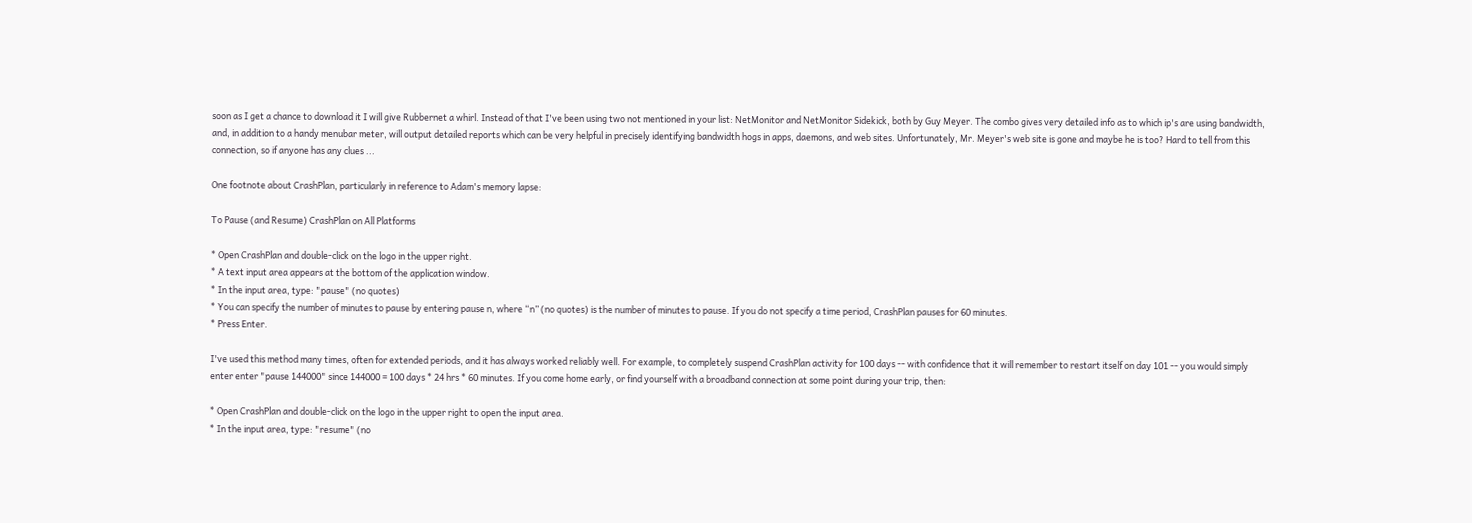soon as I get a chance to download it I will give Rubbernet a whirl. Instead of that I've been using two not mentioned in your list: NetMonitor and NetMonitor Sidekick, both by Guy Meyer. The combo gives very detailed info as to which ip's are using bandwidth, and, in addition to a handy menubar meter, will output detailed reports which can be very helpful in precisely identifying bandwidth hogs in apps, daemons, and web sites. Unfortunately, Mr. Meyer's web site is gone and maybe he is too? Hard to tell from this connection, so if anyone has any clues ...

One footnote about CrashPlan, particularly in reference to Adam's memory lapse:

To Pause (and Resume) CrashPlan on All Platforms

* Open CrashPlan and double-click on the logo in the upper right.
* A text input area appears at the bottom of the application window.
* In the input area, type: "pause" (no quotes)
* You can specify the number of minutes to pause by entering pause n, where “n” (no quotes) is the number of minutes to pause. If you do not specify a time period, CrashPlan pauses for 60 minutes.
* Press Enter.

I've used this method many times, often for extended periods, and it has always worked reliably well. For example, to completely suspend CrashPlan activity for 100 days -- with confidence that it will remember to restart itself on day 101 -- you would simply enter enter "pause 144000" since 144000 = 100 days * 24 hrs * 60 minutes. If you come home early, or find yourself with a broadband connection at some point during your trip, then:

* Open CrashPlan and double-click on the logo in the upper right to open the input area.
* In the input area, type: "resume" (no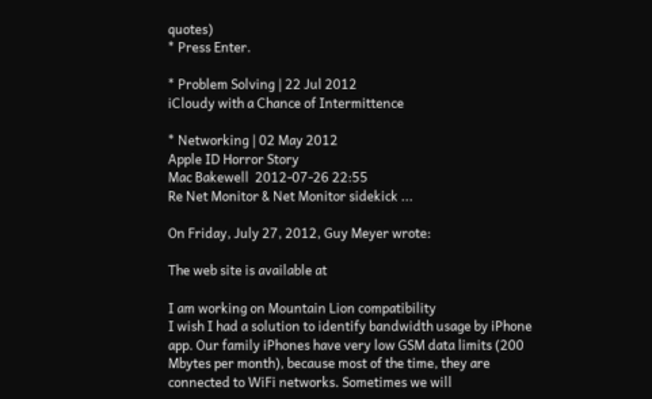quotes)
* Press Enter.

* Problem Solving | 22 Jul 2012
iCloudy with a Chance of Intermittence

* Networking | 02 May 2012
Apple ID Horror Story
Mac Bakewell  2012-07-26 22:55
Re Net Monitor & Net Monitor sidekick ...

On Friday, July 27, 2012, Guy Meyer wrote:

The web site is available at

I am working on Mountain Lion compatibility
I wish I had a solution to identify bandwidth usage by iPhone app. Our family iPhones have very low GSM data limits (200 Mbytes per month), because most of the time, they are connected to WiFi networks. Sometimes we will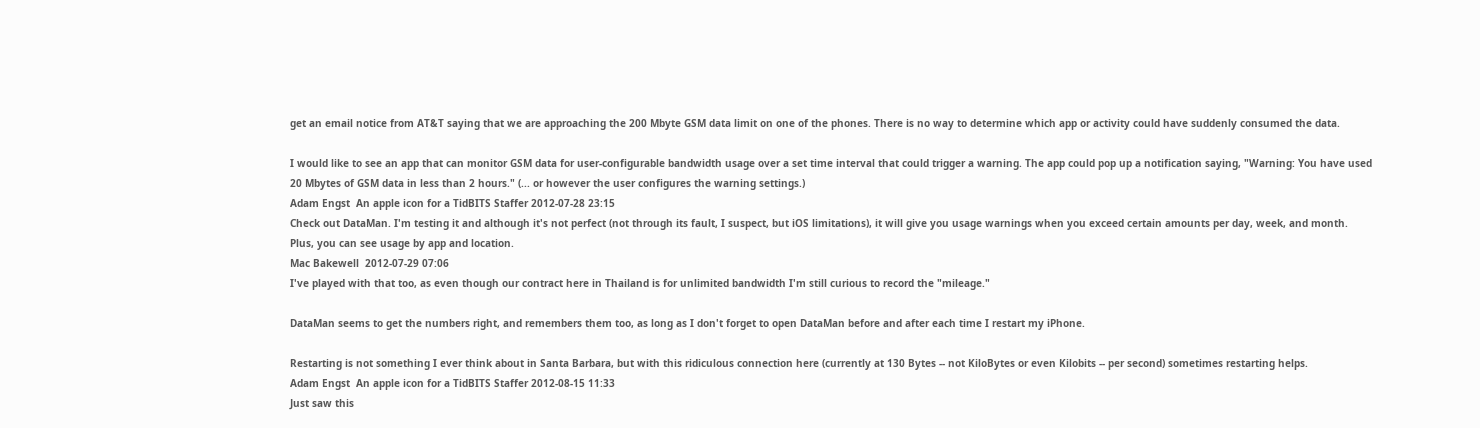get an email notice from AT&T saying that we are approaching the 200 Mbyte GSM data limit on one of the phones. There is no way to determine which app or activity could have suddenly consumed the data.

I would like to see an app that can monitor GSM data for user-configurable bandwidth usage over a set time interval that could trigger a warning. The app could pop up a notification saying, "Warning: You have used 20 Mbytes of GSM data in less than 2 hours." (... or however the user configures the warning settings.)
Adam Engst  An apple icon for a TidBITS Staffer 2012-07-28 23:15
Check out DataMan. I'm testing it and although it's not perfect (not through its fault, I suspect, but iOS limitations), it will give you usage warnings when you exceed certain amounts per day, week, and month. Plus, you can see usage by app and location.
Mac Bakewell  2012-07-29 07:06
I've played with that too, as even though our contract here in Thailand is for unlimited bandwidth I'm still curious to record the "mileage."

DataMan seems to get the numbers right, and remembers them too, as long as I don't forget to open DataMan before and after each time I restart my iPhone.

Restarting is not something I ever think about in Santa Barbara, but with this ridiculous connection here (currently at 130 Bytes -- not KiloBytes or even Kilobits -- per second) sometimes restarting helps.
Adam Engst  An apple icon for a TidBITS Staffer 2012-08-15 11:33
Just saw this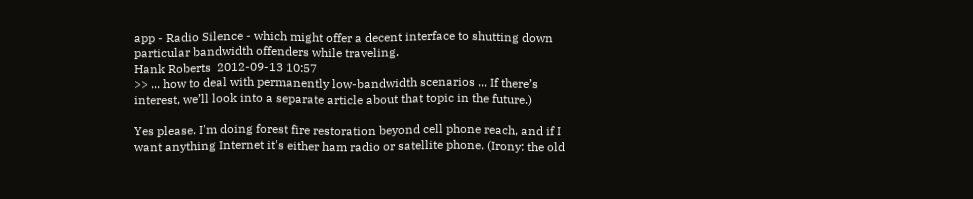app - Radio Silence - which might offer a decent interface to shutting down particular bandwidth offenders while traveling.
Hank Roberts  2012-09-13 10:57
>> ... how to deal with permanently low-bandwidth scenarios ... If there’s interest, we’ll look into a separate article about that topic in the future.)

Yes please. I'm doing forest fire restoration beyond cell phone reach, and if I want anything Internet it's either ham radio or satellite phone. (Irony: the old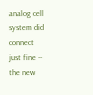analog cell system did connect just fine -- the new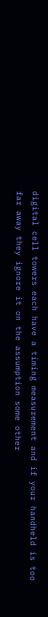digital cell towers each have a timing measurement and if your handheld is too far away they ignore it on the assumption some other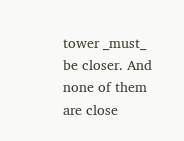tower _must_ be closer. And none of them are close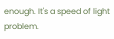enough. It's a speed of light problem.